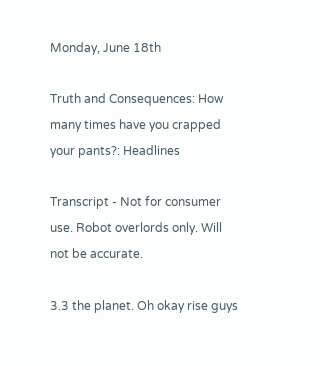Monday, June 18th

Truth and Consequences: How many times have you crapped your pants?: Headlines

Transcript - Not for consumer use. Robot overlords only. Will not be accurate.

3.3 the planet. Oh okay rise guys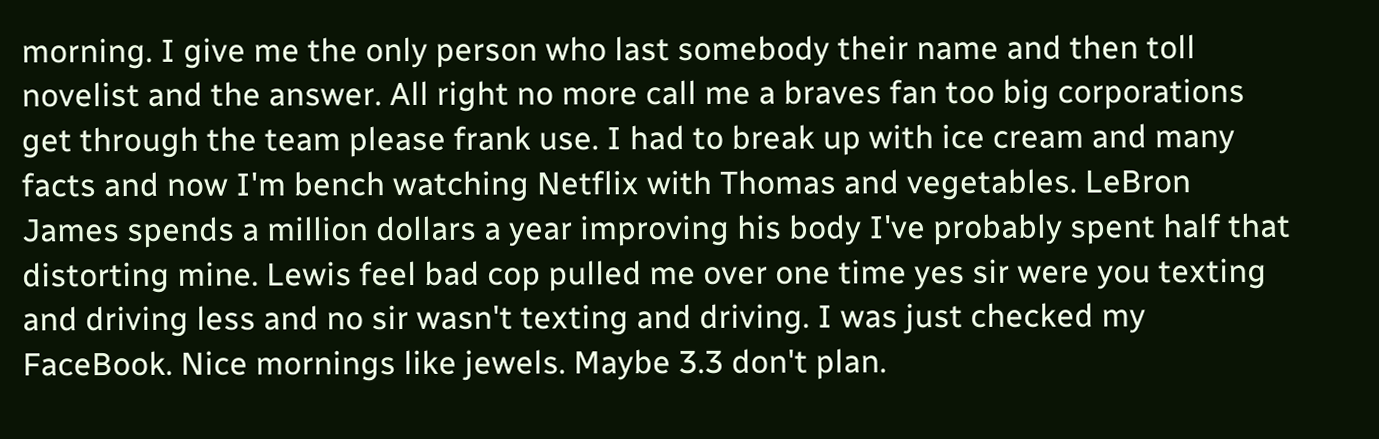morning. I give me the only person who last somebody their name and then toll novelist and the answer. All right no more call me a braves fan too big corporations get through the team please frank use. I had to break up with ice cream and many facts and now I'm bench watching Netflix with Thomas and vegetables. LeBron James spends a million dollars a year improving his body I've probably spent half that distorting mine. Lewis feel bad cop pulled me over one time yes sir were you texting and driving less and no sir wasn't texting and driving. I was just checked my FaceBook. Nice mornings like jewels. Maybe 3.3 don't plan.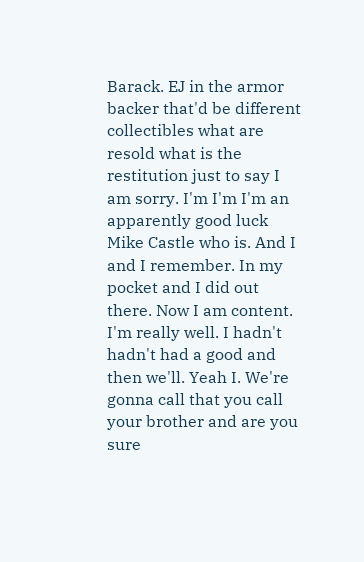Barack. EJ in the armor backer that'd be different collectibles what are resold what is the restitution just to say I am sorry. I'm I'm I'm an apparently good luck Mike Castle who is. And I and I remember. In my pocket and I did out there. Now I am content. I'm really well. I hadn't hadn't had a good and then we'll. Yeah I. We're gonna call that you call your brother and are you sure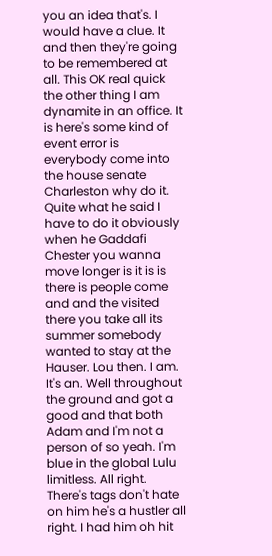you an idea that's. I would have a clue. It and then they're going to be remembered at all. This OK real quick the other thing I am dynamite in an office. It is here's some kind of event error is everybody come into the house senate Charleston why do it. Quite what he said I have to do it obviously when he Gaddafi Chester you wanna move longer is it is is there is people come and and the visited there you take all its summer somebody wanted to stay at the Hauser. Lou then. I am. It's an. Well throughout the ground and got a good and that both Adam and I'm not a person of so yeah. I'm blue in the global Lulu limitless. All right. There's tags don't hate on him he's a hustler all right. I had him oh hit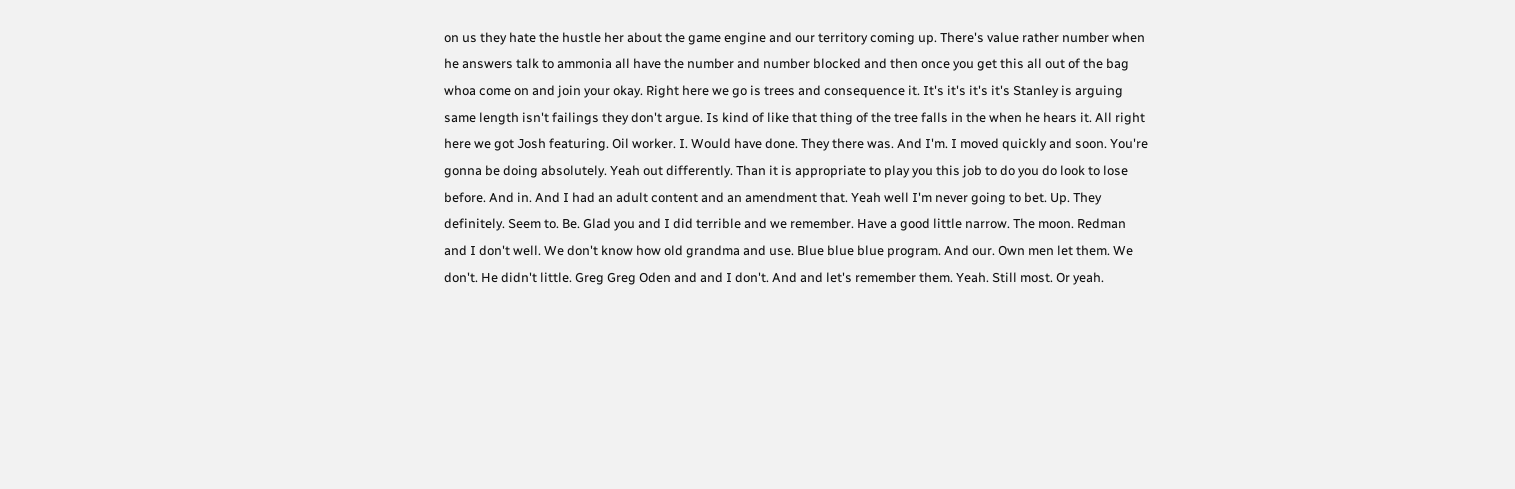on us they hate the hustle her about the game engine and our territory coming up. There's value rather number when he answers talk to ammonia all have the number and number blocked and then once you get this all out of the bag whoa come on and join your okay. Right here we go is trees and consequence it. It's it's it's it's Stanley is arguing same length isn't failings they don't argue. Is kind of like that thing of the tree falls in the when he hears it. All right here we got Josh featuring. Oil worker. I. Would have done. They there was. And I'm. I moved quickly and soon. You're gonna be doing absolutely. Yeah out differently. Than it is appropriate to play you this job to do you do look to lose before. And in. And I had an adult content and an amendment that. Yeah well I'm never going to bet. Up. They definitely. Seem to. Be. Glad you and I did terrible and we remember. Have a good little narrow. The moon. Redman and I don't well. We don't know how old grandma and use. Blue blue blue program. And our. Own men let them. We don't. He didn't little. Greg Greg Oden and and I don't. And and let's remember them. Yeah. Still most. Or yeah.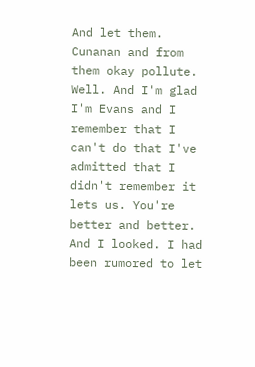And let them. Cunanan and from them okay pollute. Well. And I'm glad I'm Evans and I remember that I can't do that I've admitted that I didn't remember it lets us. You're better and better. And I looked. I had been rumored to let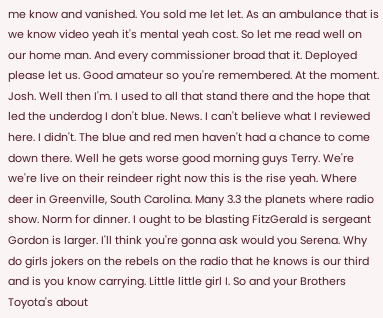me know and vanished. You sold me let let. As an ambulance that is we know video yeah it's mental yeah cost. So let me read well on our home man. And every commissioner broad that it. Deployed please let us. Good amateur so you're remembered. At the moment. Josh. Well then I'm. I used to all that stand there and the hope that led the underdog I don't blue. News. I can't believe what I reviewed here. I didn't. The blue and red men haven't had a chance to come down there. Well he gets worse good morning guys Terry. We're we're live on their reindeer right now this is the rise yeah. Where deer in Greenville, South Carolina. Many 3.3 the planets where radio show. Norm for dinner. I ought to be blasting FitzGerald is sergeant Gordon is larger. I'll think you're gonna ask would you Serena. Why do girls jokers on the rebels on the radio that he knows is our third and is you know carrying. Little little girl I. So and your Brothers Toyota's about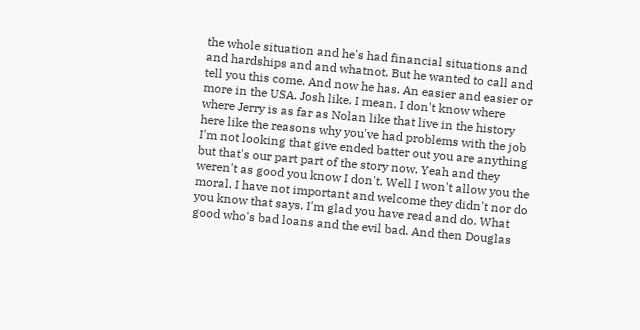the whole situation and he's had financial situations and and hardships and and whatnot. But he wanted to call and tell you this come. And now he has. An easier and easier or more in the USA. Josh like. I mean. I don't know where where Jerry is as far as Nolan like that live in the history here like the reasons why you've had problems with the job I'm not looking that give ended batter out you are anything but that's our part part of the story now. Yeah and they weren't as good you know I don't. Well I won't allow you the moral. I have not important and welcome they didn't nor do you know that says. I'm glad you have read and do. What good who's bad loans and the evil bad. And then Douglas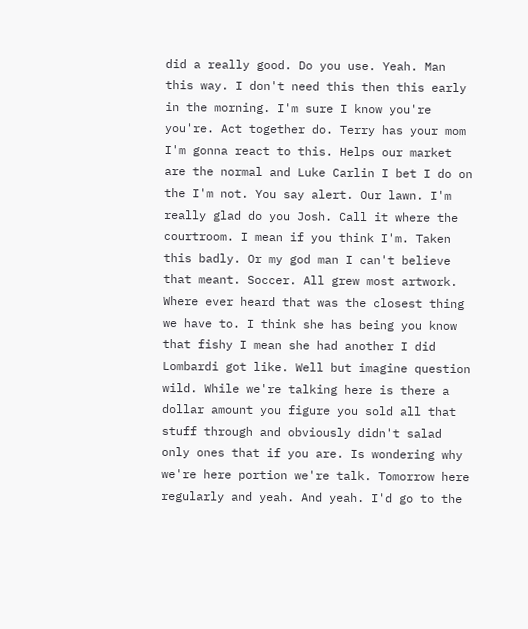did a really good. Do you use. Yeah. Man this way. I don't need this then this early in the morning. I'm sure I know you're you're. Act together do. Terry has your mom I'm gonna react to this. Helps our market are the normal and Luke Carlin I bet I do on the I'm not. You say alert. Our lawn. I'm really glad do you Josh. Call it where the courtroom. I mean if you think I'm. Taken this badly. Or my god man I can't believe that meant. Soccer. All grew most artwork. Where ever heard that was the closest thing we have to. I think she has being you know that fishy I mean she had another I did Lombardi got like. Well but imagine question wild. While we're talking here is there a dollar amount you figure you sold all that stuff through and obviously didn't salad only ones that if you are. Is wondering why we're here portion we're talk. Tomorrow here regularly and yeah. And yeah. I'd go to the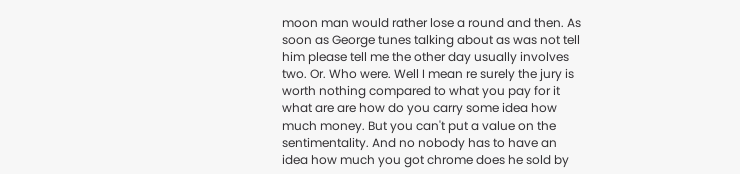moon man would rather lose a round and then. As soon as George tunes talking about as was not tell him please tell me the other day usually involves two. Or. Who were. Well I mean re surely the jury is worth nothing compared to what you pay for it what are are how do you carry some idea how much money. But you can't put a value on the sentimentality. And no nobody has to have an idea how much you got chrome does he sold by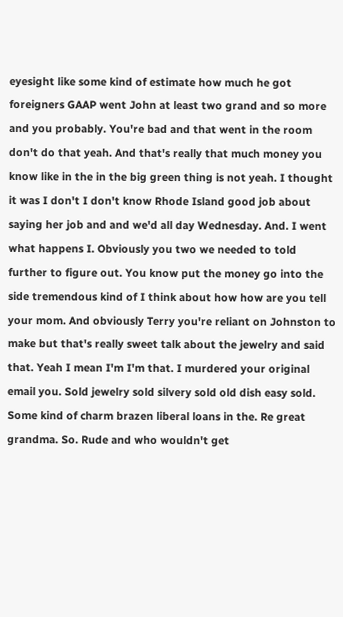eyesight like some kind of estimate how much he got foreigners GAAP went John at least two grand and so more and you probably. You're bad and that went in the room don't do that yeah. And that's really that much money you know like in the in the big green thing is not yeah. I thought it was I don't I don't know Rhode Island good job about saying her job and and we'd all day Wednesday. And. I went what happens I. Obviously you two we needed to told further to figure out. You know put the money go into the side tremendous kind of I think about how how are you tell your mom. And obviously Terry you're reliant on Johnston to make but that's really sweet talk about the jewelry and said that. Yeah I mean I'm I'm that. I murdered your original email you. Sold jewelry sold silvery sold old dish easy sold. Some kind of charm brazen liberal loans in the. Re great grandma. So. Rude and who wouldn't get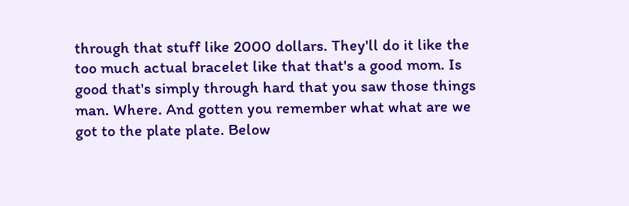through that stuff like 2000 dollars. They'll do it like the too much actual bracelet like that that's a good mom. Is good that's simply through hard that you saw those things man. Where. And gotten you remember what what are we got to the plate plate. Below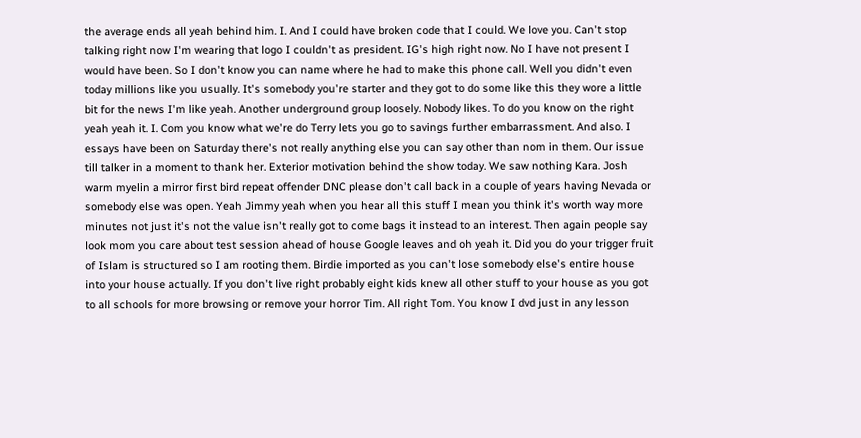the average ends all yeah behind him. I. And I could have broken code that I could. We love you. Can't stop talking right now I'm wearing that logo I couldn't as president. IG's high right now. No I have not present I would have been. So I don't know you can name where he had to make this phone call. Well you didn't even today millions like you usually. It's somebody you're starter and they got to do some like this they wore a little bit for the news I'm like yeah. Another underground group loosely. Nobody likes. To do you know on the right yeah yeah it. I. Com you know what we're do Terry lets you go to savings further embarrassment. And also. I essays have been on Saturday there's not really anything else you can say other than nom in them. Our issue till talker in a moment to thank her. Exterior motivation behind the show today. We saw nothing Kara. Josh warm myelin a mirror first bird repeat offender DNC please don't call back in a couple of years having Nevada or somebody else was open. Yeah Jimmy yeah when you hear all this stuff I mean you think it's worth way more minutes not just it's not the value isn't really got to come bags it instead to an interest. Then again people say look mom you care about test session ahead of house Google leaves and oh yeah it. Did you do your trigger fruit of Islam is structured so I am rooting them. Birdie imported as you can't lose somebody else's entire house into your house actually. If you don't live right probably eight kids knew all other stuff to your house as you got to all schools for more browsing or remove your horror Tim. All right Tom. You know I dvd just in any lesson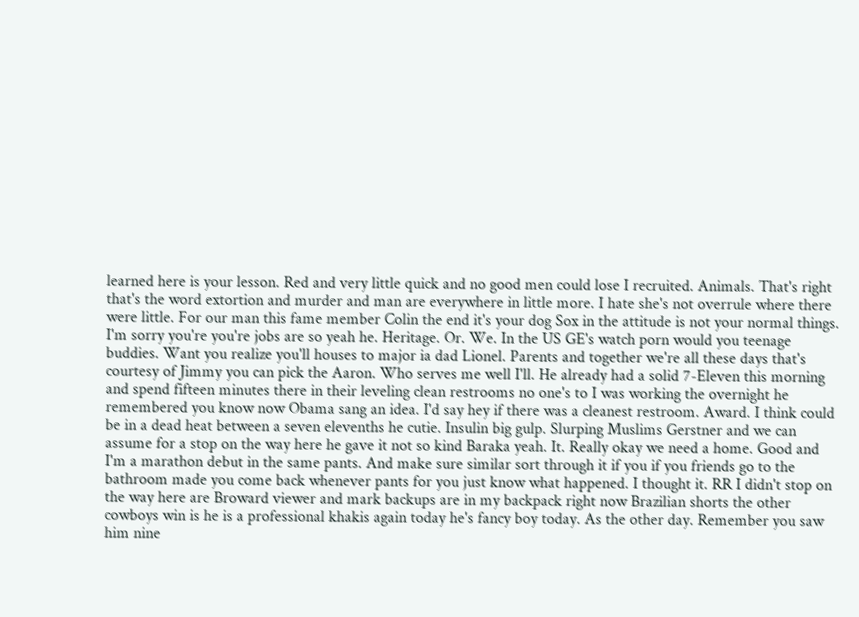learned here is your lesson. Red and very little quick and no good men could lose I recruited. Animals. That's right that's the word extortion and murder and man are everywhere in little more. I hate she's not overrule where there were little. For our man this fame member Colin the end it's your dog Sox in the attitude is not your normal things. I'm sorry you're you're jobs are so yeah he. Heritage. Or. We. In the US GE's watch porn would you teenage buddies. Want you realize you'll houses to major ia dad Lionel. Parents and together we're all these days that's courtesy of Jimmy you can pick the Aaron. Who serves me well I'll. He already had a solid 7-Eleven this morning and spend fifteen minutes there in their leveling clean restrooms no one's to I was working the overnight he remembered you know now Obama sang an idea. I'd say hey if there was a cleanest restroom. Award. I think could be in a dead heat between a seven elevenths he cutie. Insulin big gulp. Slurping Muslims Gerstner and we can assume for a stop on the way here he gave it not so kind Baraka yeah. It. Really okay we need a home. Good and I'm a marathon debut in the same pants. And make sure similar sort through it if you if you friends go to the bathroom made you come back whenever pants for you just know what happened. I thought it. RR I didn't stop on the way here are Broward viewer and mark backups are in my backpack right now Brazilian shorts the other cowboys win is he is a professional khakis again today he's fancy boy today. As the other day. Remember you saw him nine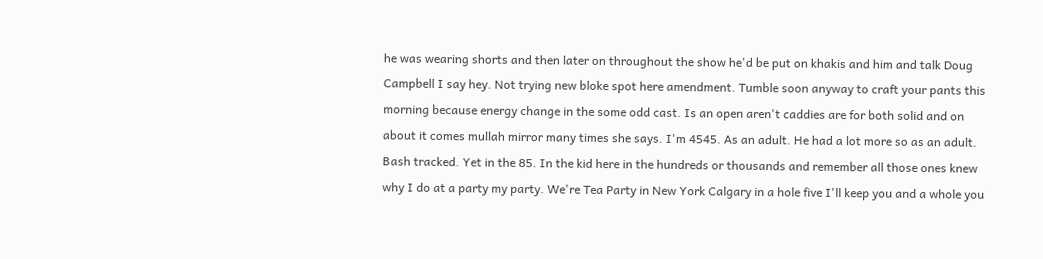he was wearing shorts and then later on throughout the show he'd be put on khakis and him and talk Doug Campbell I say hey. Not trying new bloke spot here amendment. Tumble soon anyway to craft your pants this morning because energy change in the some odd cast. Is an open aren't caddies are for both solid and on about it comes mullah mirror many times she says. I'm 4545. As an adult. He had a lot more so as an adult. Bash tracked. Yet in the 85. In the kid here in the hundreds or thousands and remember all those ones knew why I do at a party my party. We're Tea Party in New York Calgary in a hole five I'll keep you and a whole you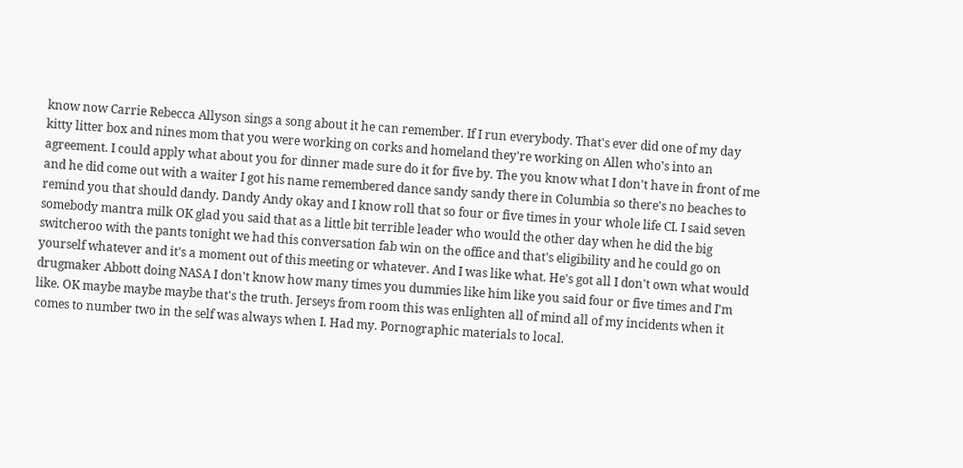know now Carrie Rebecca Allyson sings a song about it he can remember. If I run everybody. That's ever did one of my day kitty litter box and nines mom that you were working on corks and homeland they're working on Allen who's into an agreement. I could apply what about you for dinner made sure do it for five by. The you know what I don't have in front of me and he did come out with a waiter I got his name remembered dance sandy sandy there in Columbia so there's no beaches to remind you that should dandy. Dandy Andy okay and I know roll that so four or five times in your whole life CI. I said seven somebody mantra milk OK glad you said that as a little bit terrible leader who would the other day when he did the big switcheroo with the pants tonight we had this conversation fab win on the office and that's eligibility and he could go on yourself whatever and it's a moment out of this meeting or whatever. And I was like what. He's got all I don't own what would drugmaker Abbott doing NASA I don't know how many times you dummies like him like you said four or five times and I'm like. OK maybe maybe maybe that's the truth. Jerseys from room this was enlighten all of mind all of my incidents when it comes to number two in the self was always when I. Had my. Pornographic materials to local.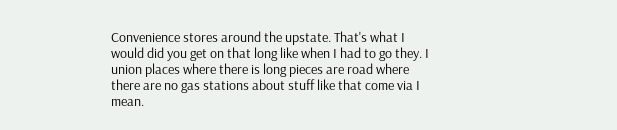Convenience stores around the upstate. That's what I would did you get on that long like when I had to go they. I union places where there is long pieces are road where there are no gas stations about stuff like that come via I mean.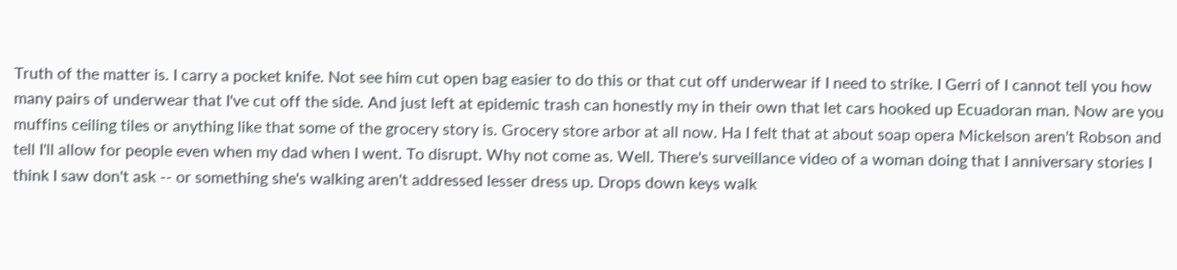Truth of the matter is. I carry a pocket knife. Not see him cut open bag easier to do this or that cut off underwear if I need to strike. I Gerri of I cannot tell you how many pairs of underwear that I've cut off the side. And just left at epidemic trash can honestly my in their own that let cars hooked up Ecuadoran man. Now are you muffins ceiling tiles or anything like that some of the grocery story is. Grocery store arbor at all now. Ha I felt that at about soap opera Mickelson aren't Robson and tell I'll allow for people even when my dad when I went. To disrupt. Why not come as. Well. There's surveillance video of a woman doing that I anniversary stories I think I saw don't ask -- or something she's walking aren't addressed lesser dress up. Drops down keys walk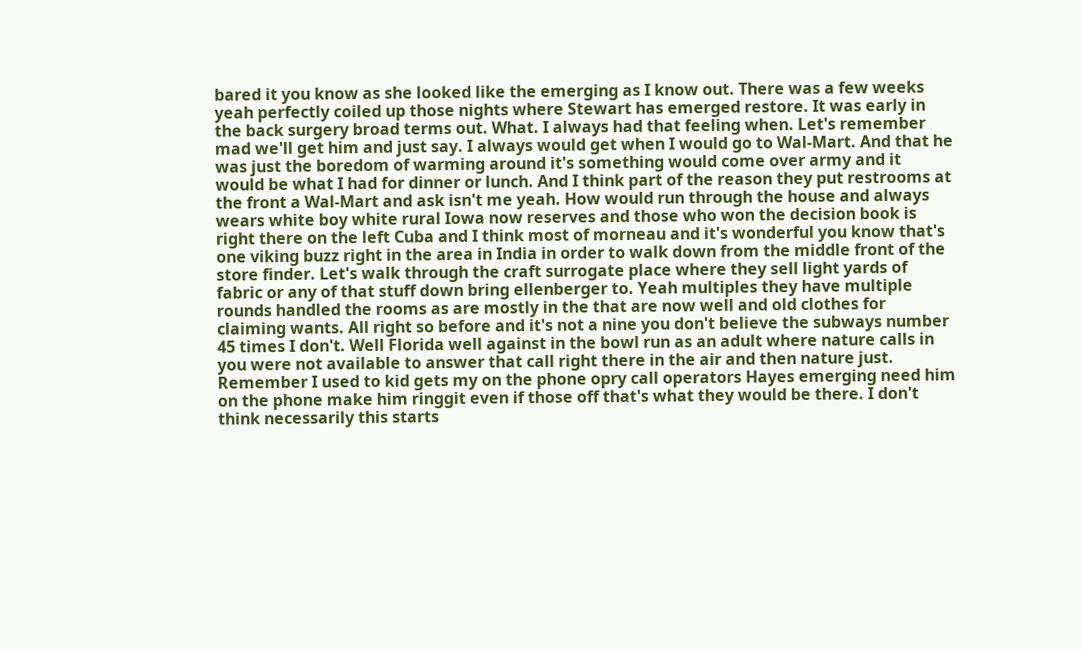bared it you know as she looked like the emerging as I know out. There was a few weeks yeah perfectly coiled up those nights where Stewart has emerged restore. It was early in the back surgery broad terms out. What. I always had that feeling when. Let's remember mad we'll get him and just say. I always would get when I would go to Wal-Mart. And that he was just the boredom of warming around it's something would come over army and it would be what I had for dinner or lunch. And I think part of the reason they put restrooms at the front a Wal-Mart and ask isn't me yeah. How would run through the house and always wears white boy white rural Iowa now reserves and those who won the decision book is right there on the left Cuba and I think most of morneau and it's wonderful you know that's one viking buzz right in the area in India in order to walk down from the middle front of the store finder. Let's walk through the craft surrogate place where they sell light yards of fabric or any of that stuff down bring ellenberger to. Yeah multiples they have multiple rounds handled the rooms as are mostly in the that are now well and old clothes for claiming wants. All right so before and it's not a nine you don't believe the subways number 45 times I don't. Well Florida well against in the bowl run as an adult where nature calls in you were not available to answer that call right there in the air and then nature just. Remember I used to kid gets my on the phone opry call operators Hayes emerging need him on the phone make him ringgit even if those off that's what they would be there. I don't think necessarily this starts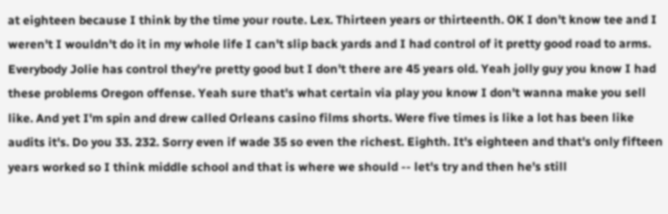at eighteen because I think by the time your route. Lex. Thirteen years or thirteenth. OK I don't know tee and I weren't I wouldn't do it in my whole life I can't slip back yards and I had control of it pretty good road to arms. Everybody Jolie has control they're pretty good but I don't there are 45 years old. Yeah jolly guy you know I had these problems Oregon offense. Yeah sure that's what certain via play you know I don't wanna make you sell like. And yet I'm spin and drew called Orleans casino films shorts. Were five times is like a lot has been like audits it's. Do you 33. 232. Sorry even if wade 35 so even the richest. Eighth. It's eighteen and that's only fifteen years worked so I think middle school and that is where we should -- let's try and then he's still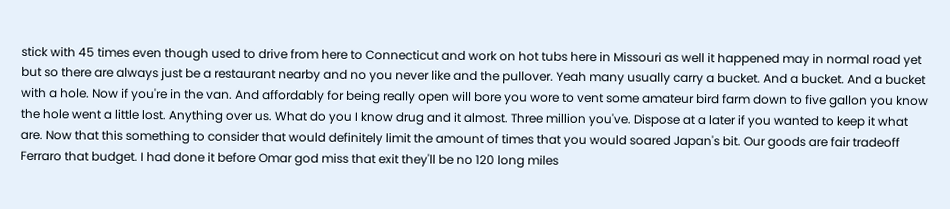stick with 45 times even though used to drive from here to Connecticut and work on hot tubs here in Missouri as well it happened may in normal road yet but so there are always just be a restaurant nearby and no you never like and the pullover. Yeah many usually carry a bucket. And a bucket. And a bucket with a hole. Now if you're in the van. And affordably for being really open will bore you wore to vent some amateur bird farm down to five gallon you know the hole went a little lost. Anything over us. What do you I know drug and it almost. Three million you've. Dispose at a later if you wanted to keep it what are. Now that this something to consider that would definitely limit the amount of times that you would soared Japan's bit. Our goods are fair tradeoff Ferraro that budget. I had done it before Omar god miss that exit they'll be no 120 long miles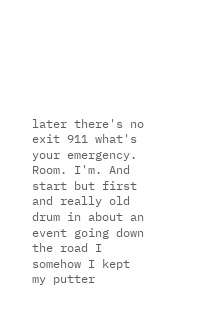later there's no exit 911 what's your emergency. Room. I'm. And start but first and really old drum in about an event going down the road I somehow I kept my putter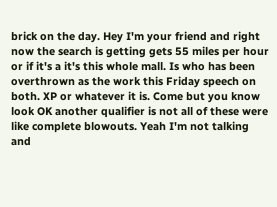brick on the day. Hey I'm your friend and right now the search is getting gets 55 miles per hour or if it's a it's this whole mall. Is who has been overthrown as the work this Friday speech on both. XP or whatever it is. Come but you know look OK another qualifier is not all of these were like complete blowouts. Yeah I'm not talking and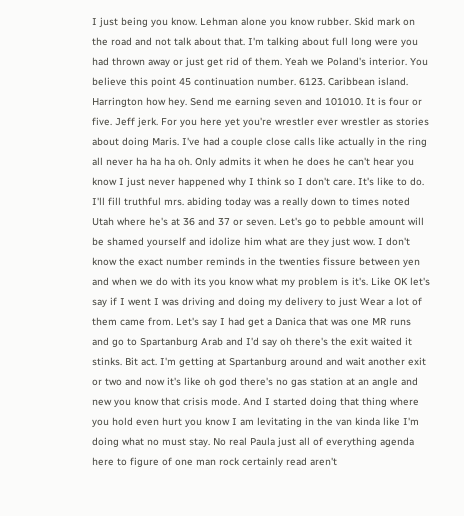I just being you know. Lehman alone you know rubber. Skid mark on the road and not talk about that. I'm talking about full long were you had thrown away or just get rid of them. Yeah we Poland's interior. You believe this point 45 continuation number. 6123. Caribbean island. Harrington how hey. Send me earning seven and 101010. It is four or five. Jeff jerk. For you here yet you're wrestler ever wrestler as stories about doing Maris. I've had a couple close calls like actually in the ring all never ha ha ha oh. Only admits it when he does he can't hear you know I just never happened why I think so I don't care. It's like to do. I'll fill truthful mrs. abiding today was a really down to times noted Utah where he's at 36 and 37 or seven. Let's go to pebble amount will be shamed yourself and idolize him what are they just wow. I don't know the exact number reminds in the twenties fissure between yen and when we do with its you know what my problem is it's. Like OK let's say if I went I was driving and doing my delivery to just Wear a lot of them came from. Let's say I had get a Danica that was one MR runs and go to Spartanburg Arab and I'd say oh there's the exit waited it stinks. Bit act. I'm getting at Spartanburg around and wait another exit or two and now it's like oh god there's no gas station at an angle and new you know that crisis mode. And I started doing that thing where you hold even hurt you know I am levitating in the van kinda like I'm doing what no must stay. No real Paula just all of everything agenda here to figure of one man rock certainly read aren't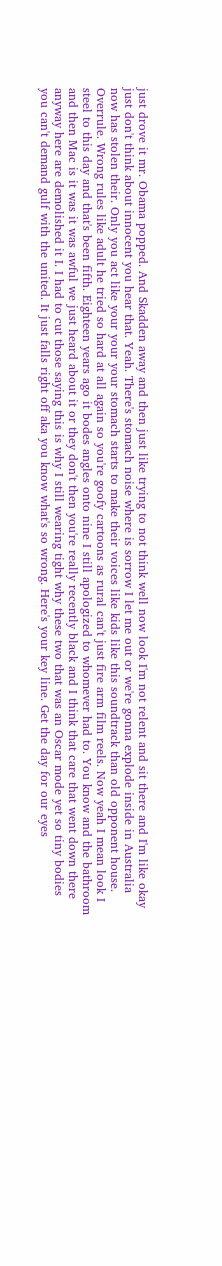just drove it mr. Obama popped. And Skadden away and then just like trying to not think well now look I'm not relent and sit there and I'm like okay just don't think about innocent you hear that. Yeah. There's stomach noise where is sorrow I let me out or we're gonna explode inside in Australia now has stolen their. Only you act like your your your stomach starts to make their voices like kids like this soundtrack than old opponent house. Overrule. Wrong rules like adult he tried so hard at all again so you're goofy cartoons as rural can't just fire arm film reels. Now yeah I mean look I steel to this day and that's been fifth. Eighteen years ago it bodes angles onto nine I still apologized to whomever had to. You know and the bathroom and then Mac is it was it was awful we just heard about it or they don't then you're really recently black and I think that care that went down there anyway here are demolished it I. I had to cut those saying this is why I still wearing tight why these two that was an Oscar mode yet so tiny bodies you can't demand gulf with the united. It just falls right off aka you know what's so wrong. Here's your key line. Get the day for our eyes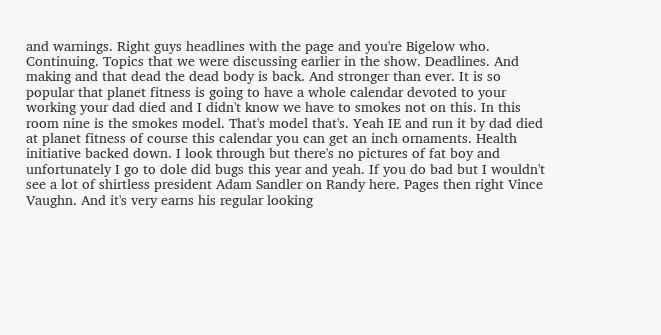and warnings. Right guys headlines with the page and you're Bigelow who. Continuing. Topics that we were discussing earlier in the show. Deadlines. And making and that dead the dead body is back. And stronger than ever. It is so popular that planet fitness is going to have a whole calendar devoted to your working your dad died and I didn't know we have to smokes not on this. In this room nine is the smokes model. That's model that's. Yeah IE and run it by dad died at planet fitness of course this calendar you can get an inch ornaments. Health initiative backed down. I look through but there's no pictures of fat boy and unfortunately I go to dole did bugs this year and yeah. If you do bad but I wouldn't see a lot of shirtless president Adam Sandler on Randy here. Pages then right Vince Vaughn. And it's very earns his regular looking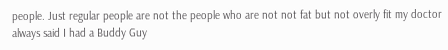people. Just regular people are not the people who are not not fat but not overly fit my doctor always said I had a Buddy Guy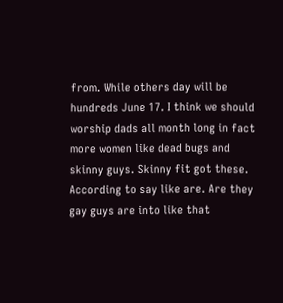from. While others day will be hundreds June 17. I think we should worship dads all month long in fact more women like dead bugs and skinny guys. Skinny fit got these. According to say like are. Are they gay guys are into like that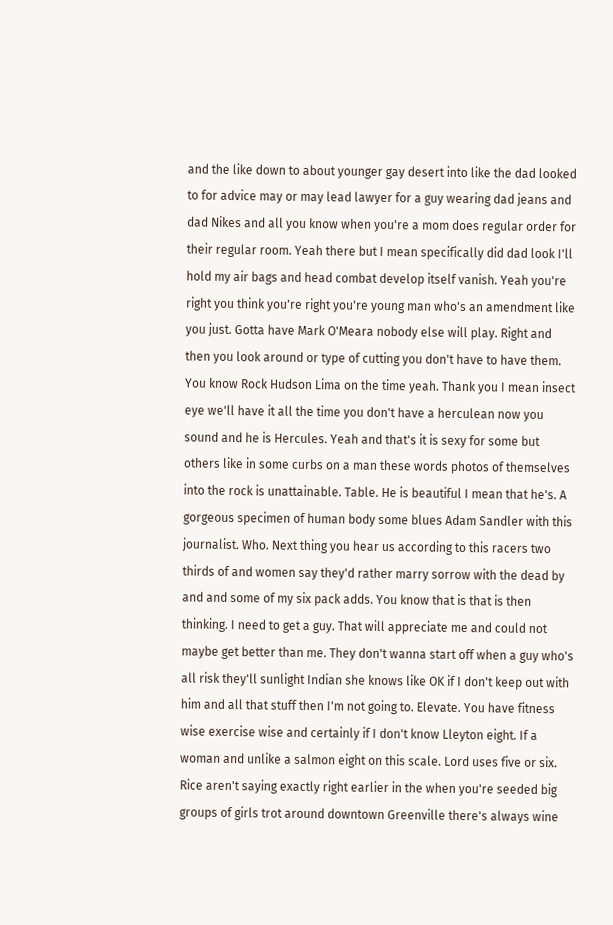and the like down to about younger gay desert into like the dad looked to for advice may or may lead lawyer for a guy wearing dad jeans and dad Nikes and all you know when you're a mom does regular order for their regular room. Yeah there but I mean specifically did dad look I'll hold my air bags and head combat develop itself vanish. Yeah you're right you think you're right you're young man who's an amendment like you just. Gotta have Mark O'Meara nobody else will play. Right and then you look around or type of cutting you don't have to have them. You know Rock Hudson Lima on the time yeah. Thank you I mean insect eye we'll have it all the time you don't have a herculean now you sound and he is Hercules. Yeah and that's it is sexy for some but others like in some curbs on a man these words photos of themselves into the rock is unattainable. Table. He is beautiful I mean that he's. A gorgeous specimen of human body some blues Adam Sandler with this journalist. Who. Next thing you hear us according to this racers two thirds of and women say they'd rather marry sorrow with the dead by and and some of my six pack adds. You know that is that is then thinking. I need to get a guy. That will appreciate me and could not maybe get better than me. They don't wanna start off when a guy who's all risk they'll sunlight Indian she knows like OK if I don't keep out with him and all that stuff then I'm not going to. Elevate. You have fitness wise exercise wise and certainly if I don't know Lleyton eight. If a woman and unlike a salmon eight on this scale. Lord uses five or six. Rice aren't saying exactly right earlier in the when you're seeded big groups of girls trot around downtown Greenville there's always wine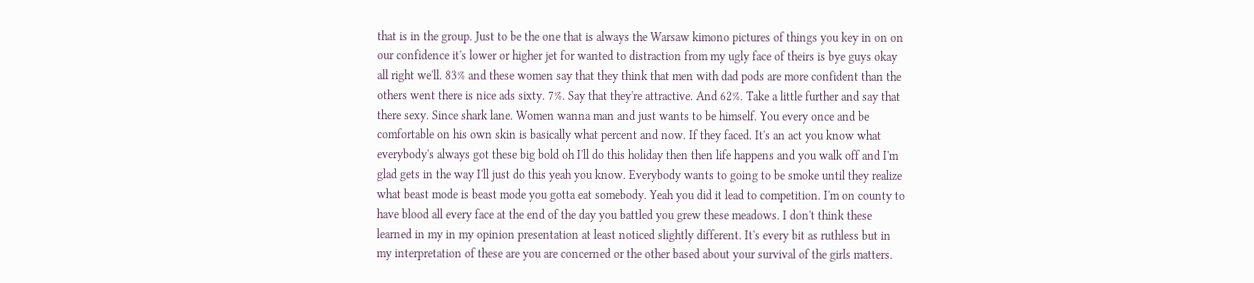that is in the group. Just to be the one that is always the Warsaw kimono pictures of things you key in on on our confidence it's lower or higher jet for wanted to distraction from my ugly face of theirs is bye guys okay all right we'll. 83% and these women say that they think that men with dad pods are more confident than the others went there is nice ads sixty. 7%. Say that they're attractive. And 62%. Take a little further and say that there sexy. Since shark lane. Women wanna man and just wants to be himself. You every once and be comfortable on his own skin is basically what percent and now. If they faced. It's an act you know what everybody's always got these big bold oh I'll do this holiday then then life happens and you walk off and I'm glad gets in the way I'll just do this yeah you know. Everybody wants to going to be smoke until they realize what beast mode is beast mode you gotta eat somebody. Yeah you did it lead to competition. I'm on county to have blood all every face at the end of the day you battled you grew these meadows. I don't think these learned in my in my opinion presentation at least noticed slightly different. It's every bit as ruthless but in my interpretation of these are you are concerned or the other based about your survival of the girls matters.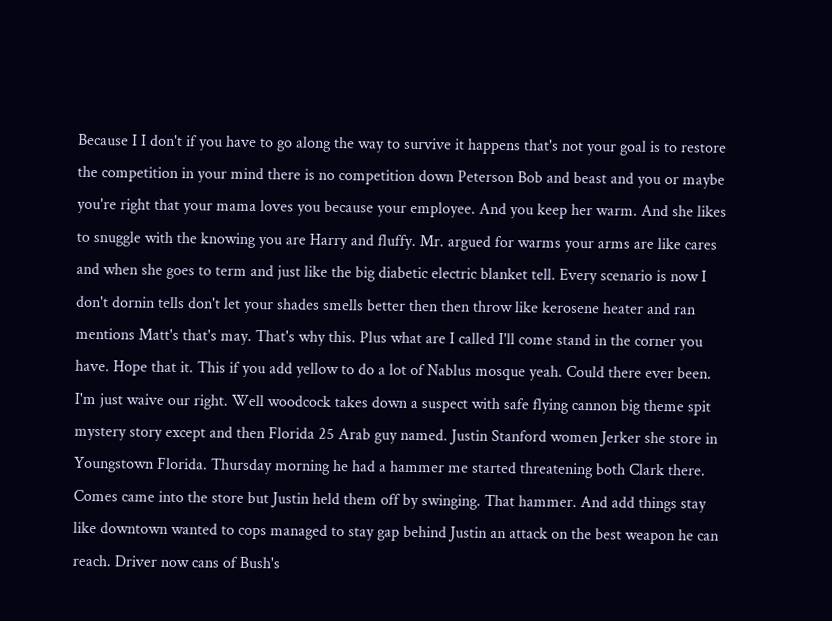Because I I don't if you have to go along the way to survive it happens that's not your goal is to restore the competition in your mind there is no competition down Peterson Bob and beast and you or maybe you're right that your mama loves you because your employee. And you keep her warm. And she likes to snuggle with the knowing you are Harry and fluffy. Mr. argued for warms your arms are like cares and when she goes to term and just like the big diabetic electric blanket tell. Every scenario is now I don't dornin tells don't let your shades smells better then then throw like kerosene heater and ran mentions Matt's that's may. That's why this. Plus what are I called I'll come stand in the corner you have. Hope that it. This if you add yellow to do a lot of Nablus mosque yeah. Could there ever been. I'm just waive our right. Well woodcock takes down a suspect with safe flying cannon big theme spit mystery story except and then Florida 25 Arab guy named. Justin Stanford women Jerker she store in Youngstown Florida. Thursday morning he had a hammer me started threatening both Clark there. Comes came into the store but Justin held them off by swinging. That hammer. And add things stay like downtown wanted to cops managed to stay gap behind Justin an attack on the best weapon he can reach. Driver now cans of Bush's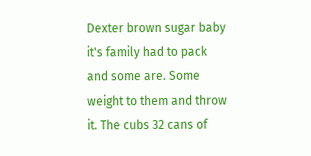Dexter brown sugar baby it's family had to pack and some are. Some weight to them and throw it. The cubs 32 cans of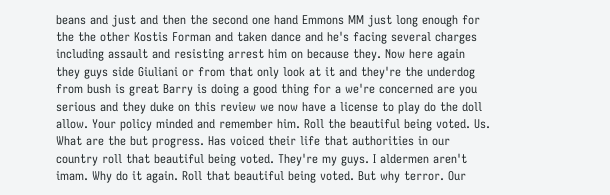beans and just and then the second one hand Emmons MM just long enough for the the other Kostis Forman and taken dance and he's facing several charges including assault and resisting arrest him on because they. Now here again they guys side Giuliani or from that only look at it and they're the underdog from bush is great Barry is doing a good thing for a we're concerned are you serious and they duke on this review we now have a license to play do the doll allow. Your policy minded and remember him. Roll the beautiful being voted. Us. What are the but progress. Has voiced their life that authorities in our country roll that beautiful being voted. They're my guys. I aldermen aren't imam. Why do it again. Roll that beautiful being voted. But why terror. Our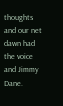thoughts and our net dawn had the voice and Jimmy Dane.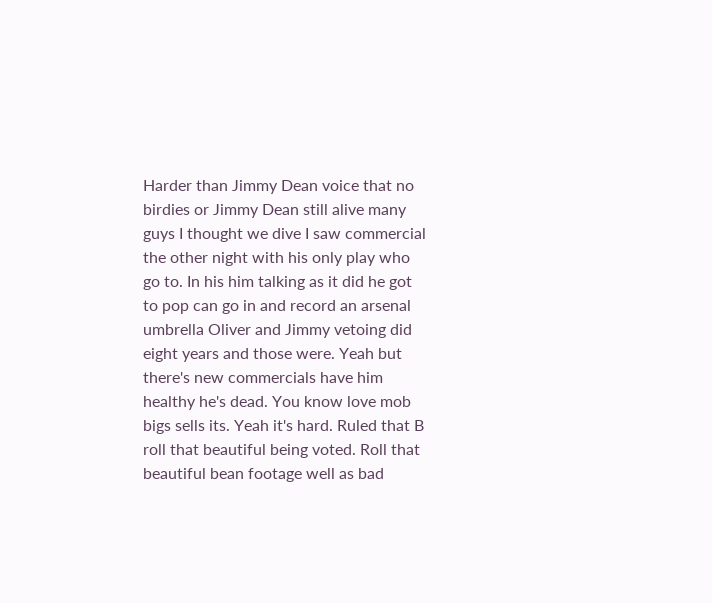Harder than Jimmy Dean voice that no birdies or Jimmy Dean still alive many guys I thought we dive I saw commercial the other night with his only play who go to. In his him talking as it did he got to pop can go in and record an arsenal umbrella Oliver and Jimmy vetoing did eight years and those were. Yeah but there's new commercials have him healthy he's dead. You know love mob bigs sells its. Yeah it's hard. Ruled that B roll that beautiful being voted. Roll that beautiful bean footage well as bad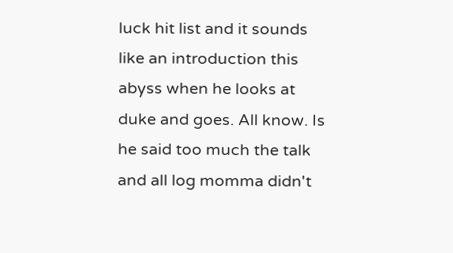luck hit list and it sounds like an introduction this abyss when he looks at duke and goes. All know. Is he said too much the talk and all log momma didn't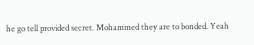he go tell provided secret. Mohammed they are to bonded. Yeah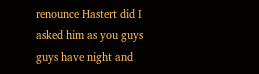renounce Hastert did I asked him as you guys guys have night and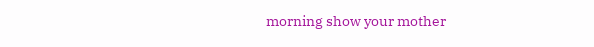morning show your mother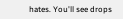hates. You'll see drops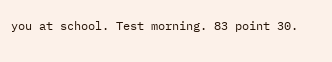you at school. Test morning. 83 point 30.